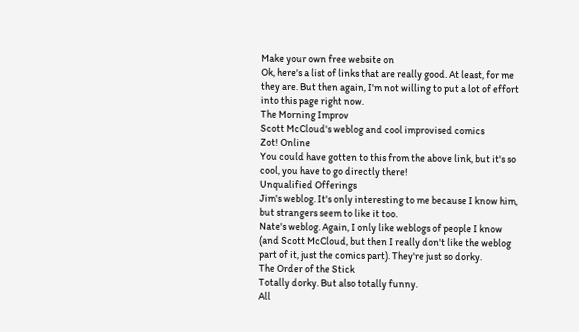Make your own free website on
Ok, here's a list of links that are really good. At least, for me they are. But then again, I'm not willing to put a lot of effort into this page right now.
The Morning Improv
Scott McCloud's weblog and cool improvised comics
Zot! Online
You could have gotten to this from the above link, but it's so cool, you have to go directly there!
Unqualified Offerings
Jim's weblog. It's only interesting to me because I know him, but strangers seem to like it too.
Nate's weblog. Again, I only like weblogs of people I know (and Scott McCloud, but then I really don't like the weblog part of it, just the comics part). They're just so dorky.
The Order of the Stick
Totally dorky. But also totally funny.
All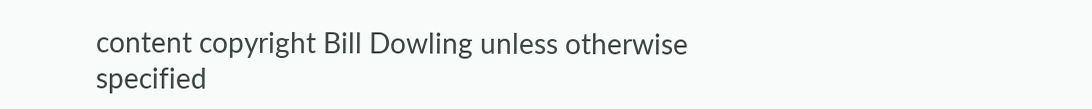content copyright Bill Dowling unless otherwise specified